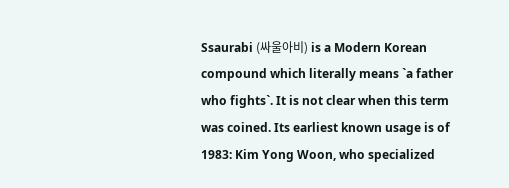Ssaurabi (싸울아비) is a Modern Korean compound which literally means `a father who fights`. It is not clear when this term was coined. Its earliest known usage is of 1983: Kim Yong Woon, who specialized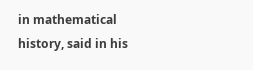in mathematical history, said in his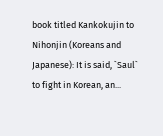book titled Kankokujin to Nihonjin (Koreans and Japanese): It is said, `Saul` to fight in Korean, an...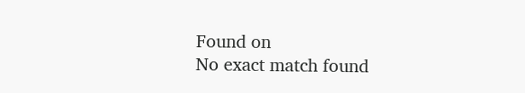Found on
No exact match found